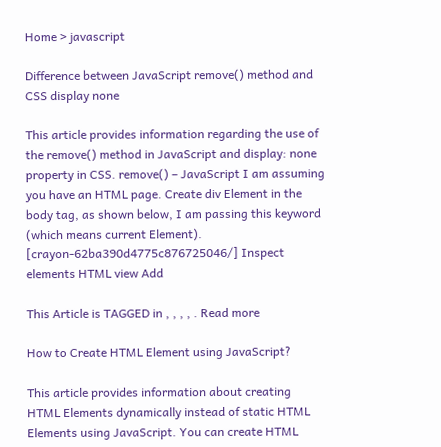Home > javascript

Difference between JavaScript remove() method and CSS display none

This article provides information regarding the use of the remove() method in JavaScript and display: none property in CSS. remove() – JavaScript I am assuming you have an HTML page. Create div Element in the body tag, as shown below, I am passing this keyword (which means current Element). [crayon-62ba390d4775c876725046/] Inspect elements HTML view Add

This Article is TAGGED in , , , , . Read more

How to Create HTML Element using JavaScript?

This article provides information about creating HTML Elements dynamically instead of static HTML Elements using JavaScript. You can create HTML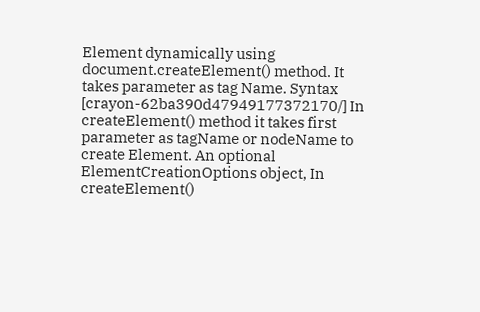Element dynamically using document.createElement() method. It takes parameter as tag Name. Syntax [crayon-62ba390d47949177372170/] In createElement() method it takes first parameter as tagName or nodeName to create Element. An optional ElementCreationOptions object, In createElement()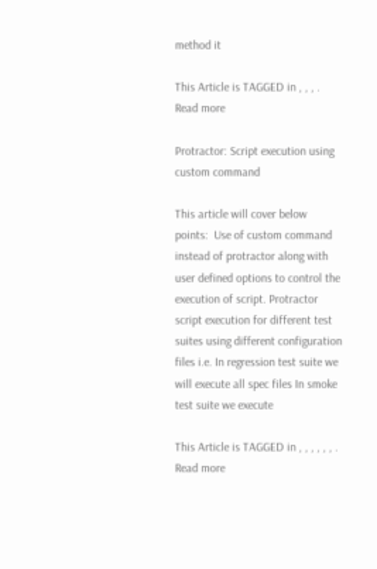method it

This Article is TAGGED in , , , . Read more

Protractor: Script execution using custom command

This article will cover below points:  Use of custom command instead of protractor along with user defined options to control the execution of script. Protractor script execution for different test suites using different configuration files i.e. In regression test suite we will execute all spec files In smoke test suite we execute

This Article is TAGGED in , , , , , , . Read more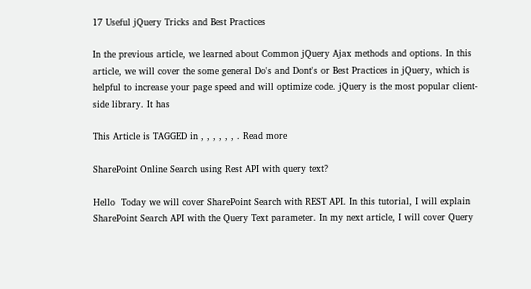17 Useful jQuery Tricks and Best Practices

In the previous article, we learned about Common jQuery Ajax methods and options. In this article, we will cover the some general Do's and Dont's or Best Practices in jQuery, which is helpful to increase your page speed and will optimize code. jQuery is the most popular client-side library. It has

This Article is TAGGED in , , , , , , . Read more

SharePoint Online Search using Rest API with query text?

Hello  Today we will cover SharePoint Search with REST API. In this tutorial, I will explain SharePoint Search API with the Query Text parameter. In my next article, I will cover Query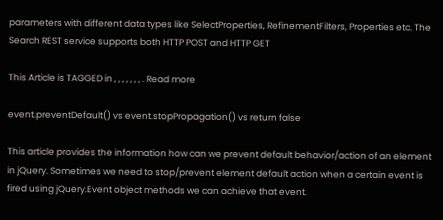parameters with different data types like SelectProperties, RefinementFilters, Properties etc. The Search REST service supports both HTTP POST and HTTP GET

This Article is TAGGED in , , , , , , , . Read more

event.preventDefault() vs event.stopPropagation() vs return false

This article provides the information how can we prevent default behavior/action of an element in jQuery. Sometimes we need to stop/prevent element default action when a certain event is fired using jQuery.Event object methods we can achieve that event.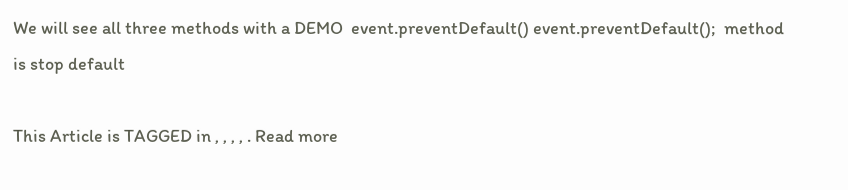We will see all three methods with a DEMO  event.preventDefault() event.preventDefault();  method is stop default

This Article is TAGGED in , , , , . Read more